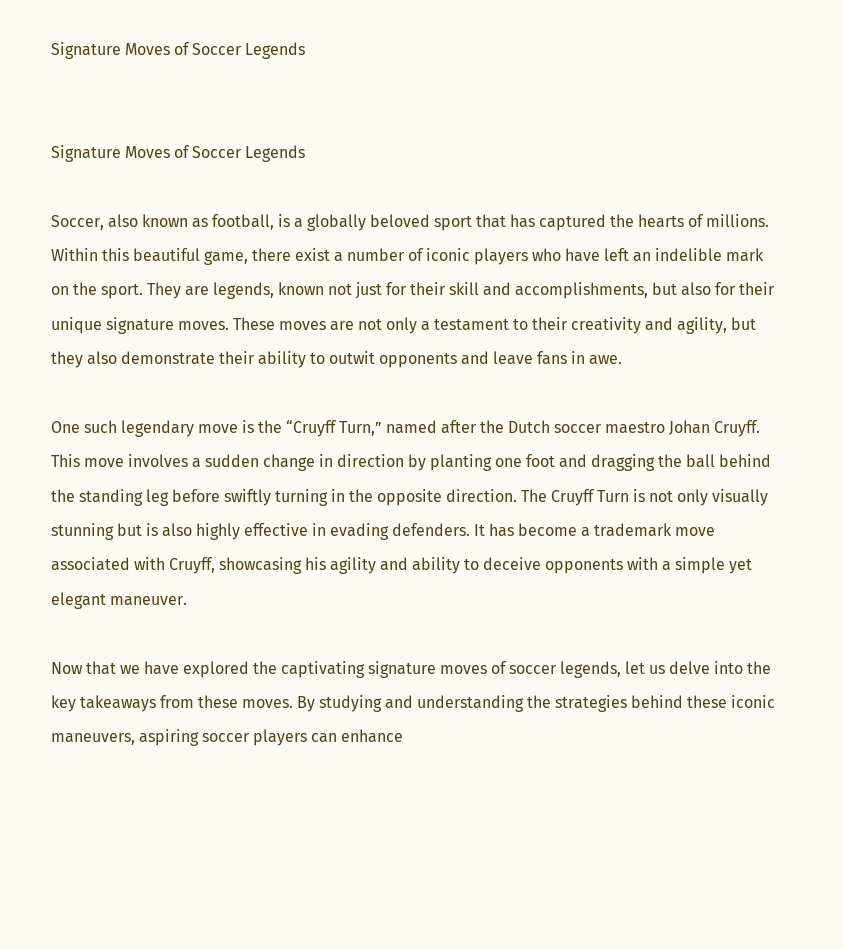Signature Moves of Soccer Legends


Signature Moves of Soccer Legends

Soccer, also known as football, is a globally beloved sport that has captured the hearts of millions. Within this beautiful game, there exist a number of iconic players who have left an indelible mark on the sport. They are legends, known not just for their skill and accomplishments, but also for their unique signature moves. These moves are not only a testament to their creativity and agility, but they also demonstrate their ability to outwit opponents and leave fans in awe.

One such legendary move is the “Cruyff Turn,” named after the Dutch soccer maestro Johan Cruyff. This move involves a sudden change in direction by planting one foot and dragging the ball behind the standing leg before swiftly turning in the opposite direction. The Cruyff Turn is not only visually stunning but is also highly effective in evading defenders. It has become a trademark move associated with Cruyff, showcasing his agility and ability to deceive opponents with a simple yet elegant maneuver.

Now that we have explored the captivating signature moves of soccer legends, let us delve into the key takeaways from these moves. By studying and understanding the strategies behind these iconic maneuvers, aspiring soccer players can enhance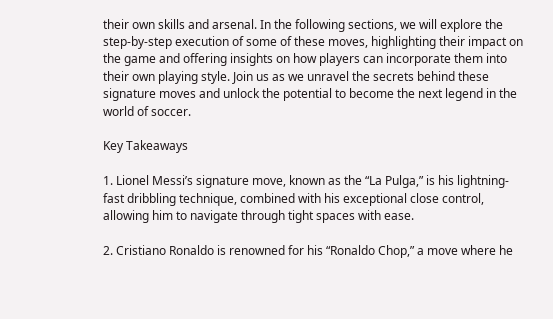their own skills and arsenal. In the following sections, we will explore the step-by-step execution of some of these moves, highlighting their impact on the game and offering insights on how players can incorporate them into their own playing style. Join us as we unravel the secrets behind these signature moves and unlock the potential to become the next legend in the world of soccer.

Key Takeaways

1. Lionel Messi’s signature move, known as the “La Pulga,” is his lightning-fast dribbling technique, combined with his exceptional close control, allowing him to navigate through tight spaces with ease.

2. Cristiano Ronaldo is renowned for his “Ronaldo Chop,” a move where he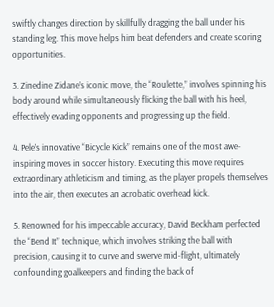swiftly changes direction by skillfully dragging the ball under his standing leg. This move helps him beat defenders and create scoring opportunities.

3. Zinedine Zidane’s iconic move, the “Roulette,” involves spinning his body around while simultaneously flicking the ball with his heel, effectively evading opponents and progressing up the field.

4. Pele’s innovative “Bicycle Kick” remains one of the most awe-inspiring moves in soccer history. Executing this move requires extraordinary athleticism and timing, as the player propels themselves into the air, then executes an acrobatic overhead kick.

5. Renowned for his impeccable accuracy, David Beckham perfected the “Bend It” technique, which involves striking the ball with precision, causing it to curve and swerve mid-flight, ultimately confounding goalkeepers and finding the back of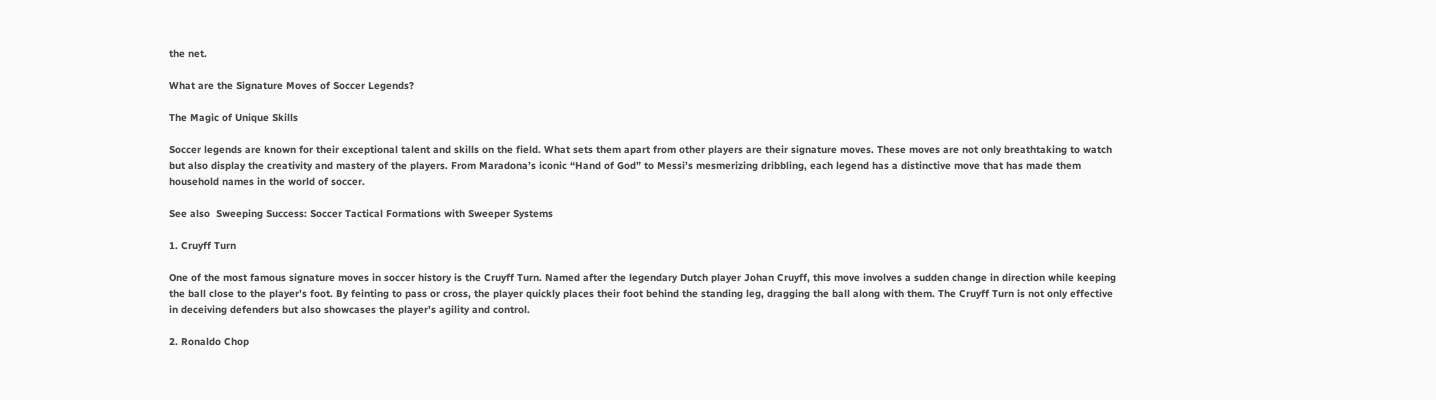the net.

What are the Signature Moves of Soccer Legends?

The Magic of Unique Skills

Soccer legends are known for their exceptional talent and skills on the field. What sets them apart from other players are their signature moves. These moves are not only breathtaking to watch but also display the creativity and mastery of the players. From Maradona’s iconic “Hand of God” to Messi’s mesmerizing dribbling, each legend has a distinctive move that has made them household names in the world of soccer.

See also  Sweeping Success: Soccer Tactical Formations with Sweeper Systems

1. Cruyff Turn

One of the most famous signature moves in soccer history is the Cruyff Turn. Named after the legendary Dutch player Johan Cruyff, this move involves a sudden change in direction while keeping the ball close to the player’s foot. By feinting to pass or cross, the player quickly places their foot behind the standing leg, dragging the ball along with them. The Cruyff Turn is not only effective in deceiving defenders but also showcases the player’s agility and control.

2. Ronaldo Chop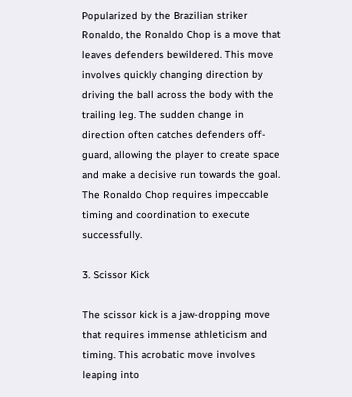Popularized by the Brazilian striker Ronaldo, the Ronaldo Chop is a move that leaves defenders bewildered. This move involves quickly changing direction by driving the ball across the body with the trailing leg. The sudden change in direction often catches defenders off-guard, allowing the player to create space and make a decisive run towards the goal. The Ronaldo Chop requires impeccable timing and coordination to execute successfully.

3. Scissor Kick

The scissor kick is a jaw-dropping move that requires immense athleticism and timing. This acrobatic move involves leaping into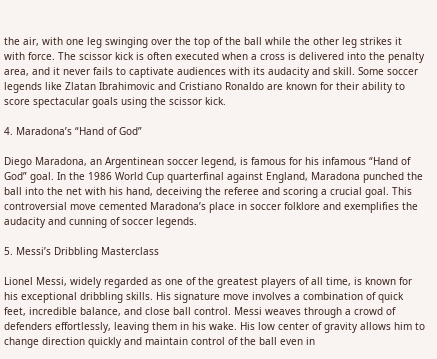the air, with one leg swinging over the top of the ball while the other leg strikes it with force. The scissor kick is often executed when a cross is delivered into the penalty area, and it never fails to captivate audiences with its audacity and skill. Some soccer legends like Zlatan Ibrahimovic and Cristiano Ronaldo are known for their ability to score spectacular goals using the scissor kick.

4. Maradona’s “Hand of God”

Diego Maradona, an Argentinean soccer legend, is famous for his infamous “Hand of God” goal. In the 1986 World Cup quarterfinal against England, Maradona punched the ball into the net with his hand, deceiving the referee and scoring a crucial goal. This controversial move cemented Maradona’s place in soccer folklore and exemplifies the audacity and cunning of soccer legends.

5. Messi’s Dribbling Masterclass

Lionel Messi, widely regarded as one of the greatest players of all time, is known for his exceptional dribbling skills. His signature move involves a combination of quick feet, incredible balance, and close ball control. Messi weaves through a crowd of defenders effortlessly, leaving them in his wake. His low center of gravity allows him to change direction quickly and maintain control of the ball even in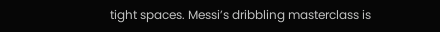tight spaces. Messi’s dribbling masterclass is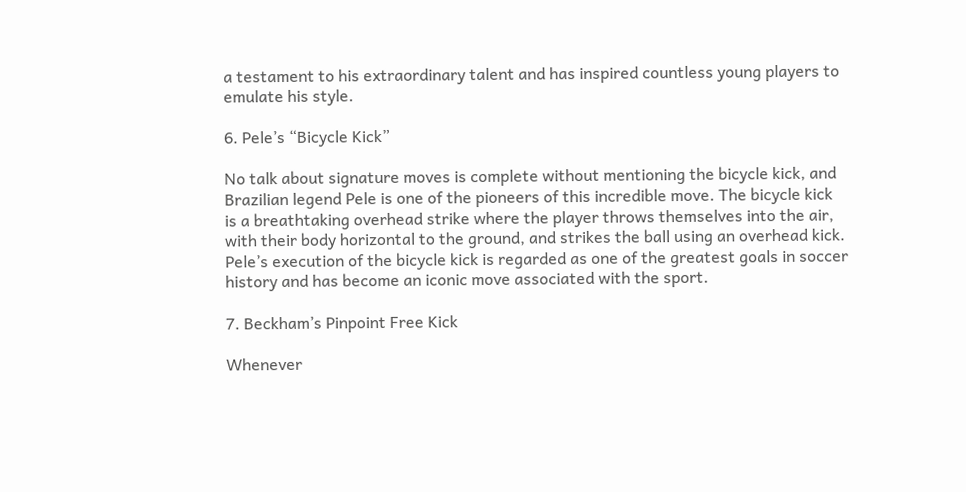a testament to his extraordinary talent and has inspired countless young players to emulate his style.

6. Pele’s “Bicycle Kick”

No talk about signature moves is complete without mentioning the bicycle kick, and Brazilian legend Pele is one of the pioneers of this incredible move. The bicycle kick is a breathtaking overhead strike where the player throws themselves into the air, with their body horizontal to the ground, and strikes the ball using an overhead kick. Pele’s execution of the bicycle kick is regarded as one of the greatest goals in soccer history and has become an iconic move associated with the sport.

7. Beckham’s Pinpoint Free Kick

Whenever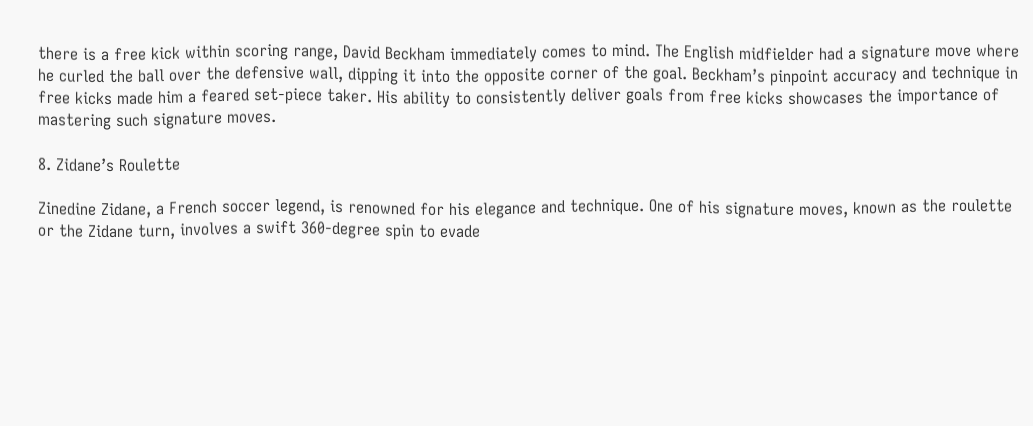there is a free kick within scoring range, David Beckham immediately comes to mind. The English midfielder had a signature move where he curled the ball over the defensive wall, dipping it into the opposite corner of the goal. Beckham’s pinpoint accuracy and technique in free kicks made him a feared set-piece taker. His ability to consistently deliver goals from free kicks showcases the importance of mastering such signature moves.

8. Zidane’s Roulette

Zinedine Zidane, a French soccer legend, is renowned for his elegance and technique. One of his signature moves, known as the roulette or the Zidane turn, involves a swift 360-degree spin to evade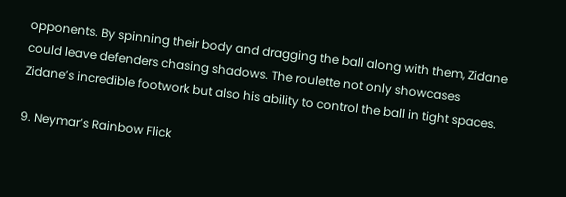opponents. By spinning their body and dragging the ball along with them, Zidane could leave defenders chasing shadows. The roulette not only showcases Zidane’s incredible footwork but also his ability to control the ball in tight spaces.

9. Neymar’s Rainbow Flick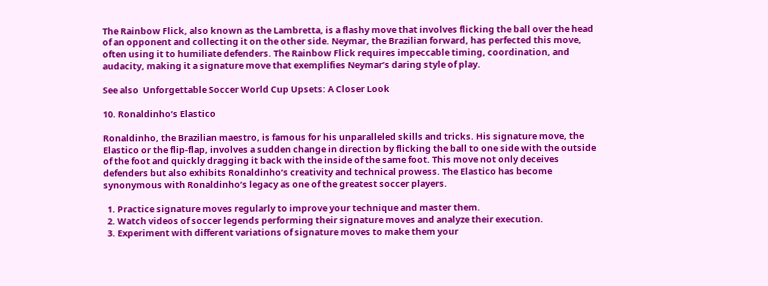The Rainbow Flick, also known as the Lambretta, is a flashy move that involves flicking the ball over the head of an opponent and collecting it on the other side. Neymar, the Brazilian forward, has perfected this move, often using it to humiliate defenders. The Rainbow Flick requires impeccable timing, coordination, and audacity, making it a signature move that exemplifies Neymar’s daring style of play.

See also  Unforgettable Soccer World Cup Upsets: A Closer Look

10. Ronaldinho’s Elastico

Ronaldinho, the Brazilian maestro, is famous for his unparalleled skills and tricks. His signature move, the Elastico or the flip-flap, involves a sudden change in direction by flicking the ball to one side with the outside of the foot and quickly dragging it back with the inside of the same foot. This move not only deceives defenders but also exhibits Ronaldinho’s creativity and technical prowess. The Elastico has become synonymous with Ronaldinho’s legacy as one of the greatest soccer players.

  1. Practice signature moves regularly to improve your technique and master them.
  2. Watch videos of soccer legends performing their signature moves and analyze their execution.
  3. Experiment with different variations of signature moves to make them your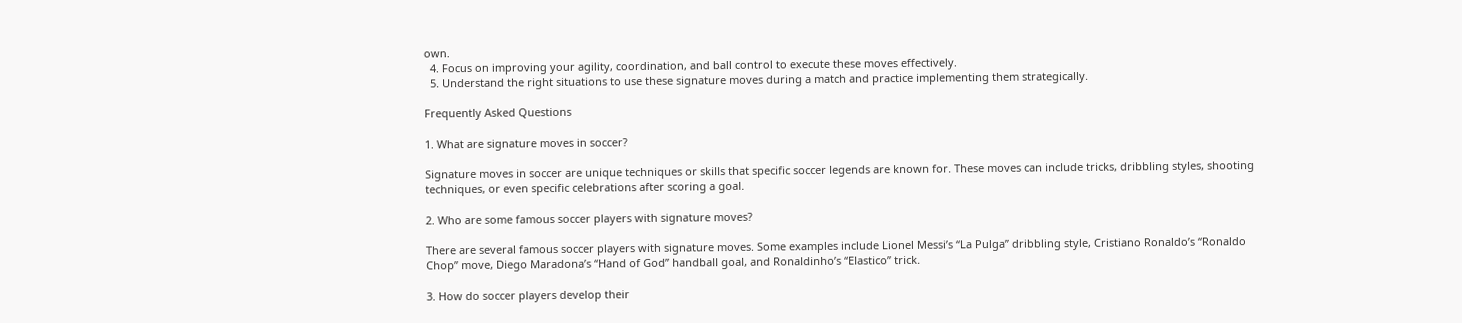own.
  4. Focus on improving your agility, coordination, and ball control to execute these moves effectively.
  5. Understand the right situations to use these signature moves during a match and practice implementing them strategically.

Frequently Asked Questions

1. What are signature moves in soccer?

Signature moves in soccer are unique techniques or skills that specific soccer legends are known for. These moves can include tricks, dribbling styles, shooting techniques, or even specific celebrations after scoring a goal.

2. Who are some famous soccer players with signature moves?

There are several famous soccer players with signature moves. Some examples include Lionel Messi’s “La Pulga” dribbling style, Cristiano Ronaldo’s “Ronaldo Chop” move, Diego Maradona’s “Hand of God” handball goal, and Ronaldinho’s “Elastico” trick.

3. How do soccer players develop their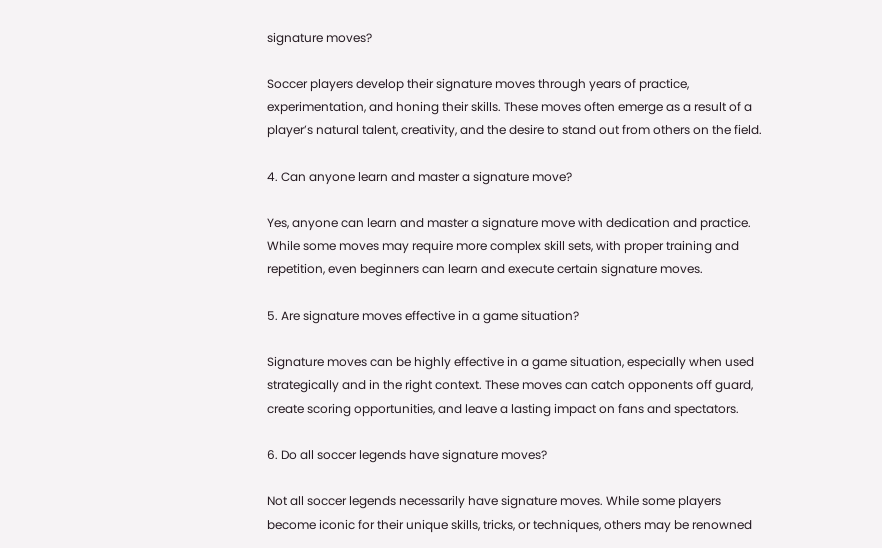signature moves?

Soccer players develop their signature moves through years of practice, experimentation, and honing their skills. These moves often emerge as a result of a player’s natural talent, creativity, and the desire to stand out from others on the field.

4. Can anyone learn and master a signature move?

Yes, anyone can learn and master a signature move with dedication and practice. While some moves may require more complex skill sets, with proper training and repetition, even beginners can learn and execute certain signature moves.

5. Are signature moves effective in a game situation?

Signature moves can be highly effective in a game situation, especially when used strategically and in the right context. These moves can catch opponents off guard, create scoring opportunities, and leave a lasting impact on fans and spectators.

6. Do all soccer legends have signature moves?

Not all soccer legends necessarily have signature moves. While some players become iconic for their unique skills, tricks, or techniques, others may be renowned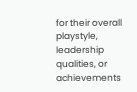for their overall playstyle, leadership qualities, or achievements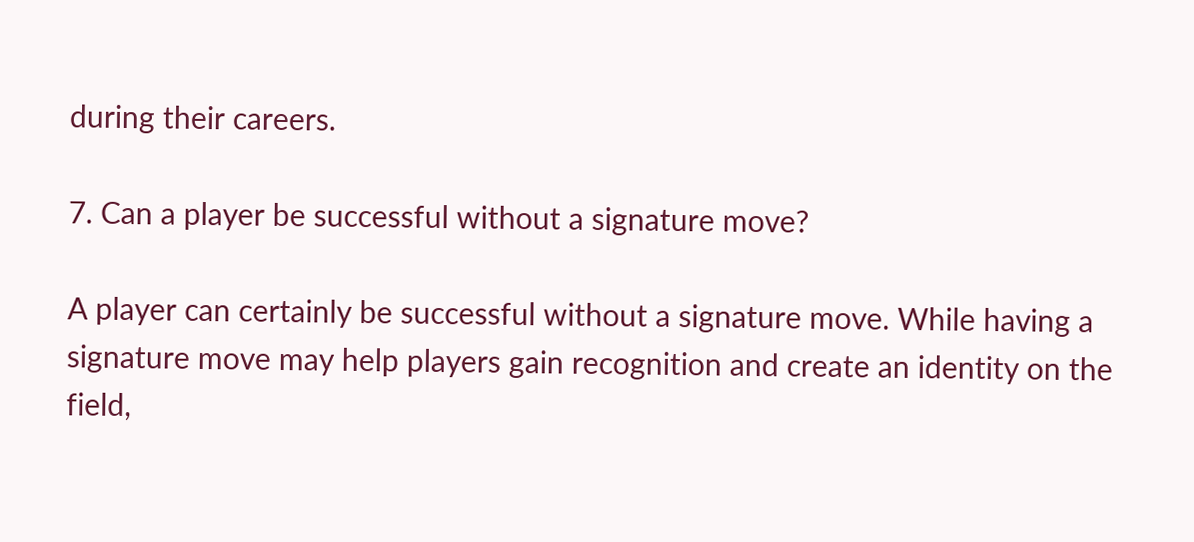during their careers.

7. Can a player be successful without a signature move?

A player can certainly be successful without a signature move. While having a signature move may help players gain recognition and create an identity on the field,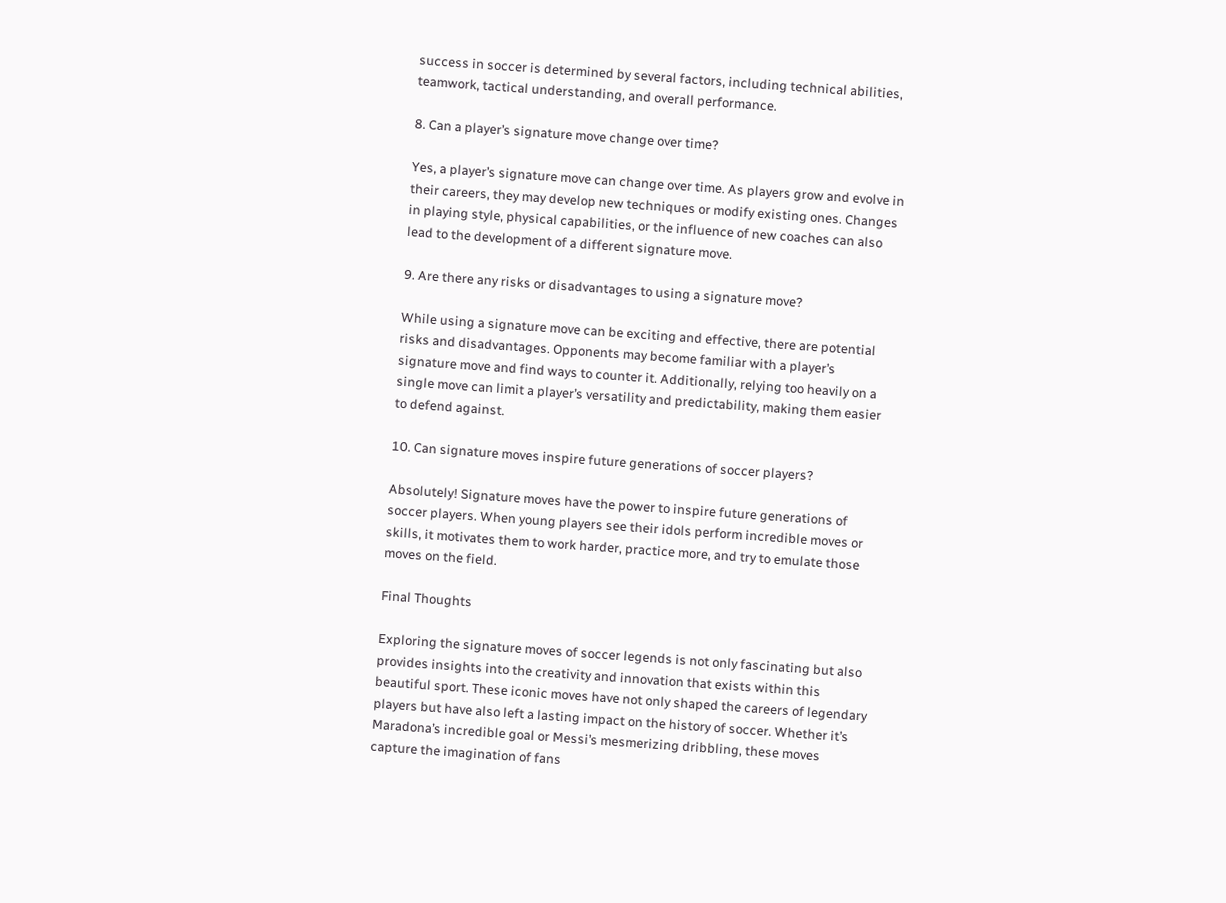success in soccer is determined by several factors, including technical abilities, teamwork, tactical understanding, and overall performance.

8. Can a player’s signature move change over time?

Yes, a player’s signature move can change over time. As players grow and evolve in their careers, they may develop new techniques or modify existing ones. Changes in playing style, physical capabilities, or the influence of new coaches can also lead to the development of a different signature move.

9. Are there any risks or disadvantages to using a signature move?

While using a signature move can be exciting and effective, there are potential risks and disadvantages. Opponents may become familiar with a player’s signature move and find ways to counter it. Additionally, relying too heavily on a single move can limit a player’s versatility and predictability, making them easier to defend against.

10. Can signature moves inspire future generations of soccer players?

Absolutely! Signature moves have the power to inspire future generations of soccer players. When young players see their idols perform incredible moves or skills, it motivates them to work harder, practice more, and try to emulate those moves on the field.

Final Thoughts

Exploring the signature moves of soccer legends is not only fascinating but also provides insights into the creativity and innovation that exists within this beautiful sport. These iconic moves have not only shaped the careers of legendary players but have also left a lasting impact on the history of soccer. Whether it’s Maradona’s incredible goal or Messi’s mesmerizing dribbling, these moves capture the imagination of fans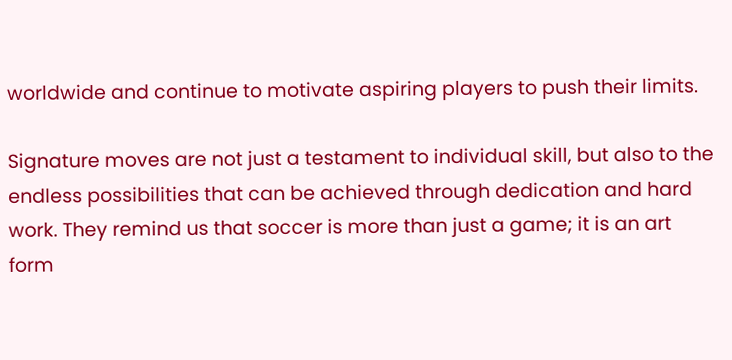worldwide and continue to motivate aspiring players to push their limits.

Signature moves are not just a testament to individual skill, but also to the endless possibilities that can be achieved through dedication and hard work. They remind us that soccer is more than just a game; it is an art form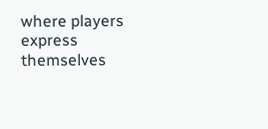where players express themselves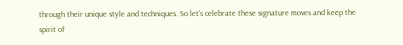through their unique style and techniques. So let’s celebrate these signature moves and keep the spirit of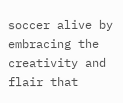soccer alive by embracing the creativity and flair that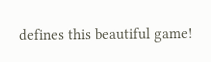defines this beautiful game!